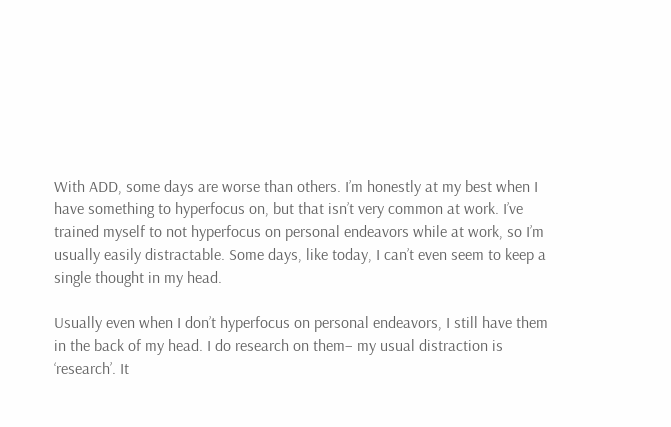With ADD, some days are worse than others. I’m honestly at my best when I have something to hyperfocus on, but that isn’t very common at work. I’ve trained myself to not hyperfocus on personal endeavors while at work, so I’m usually easily distractable. Some days, like today, I can’t even seem to keep a single thought in my head.

Usually even when I don’t hyperfocus on personal endeavors, I still have them in the back of my head. I do research on them– my usual distraction is ‘research’. It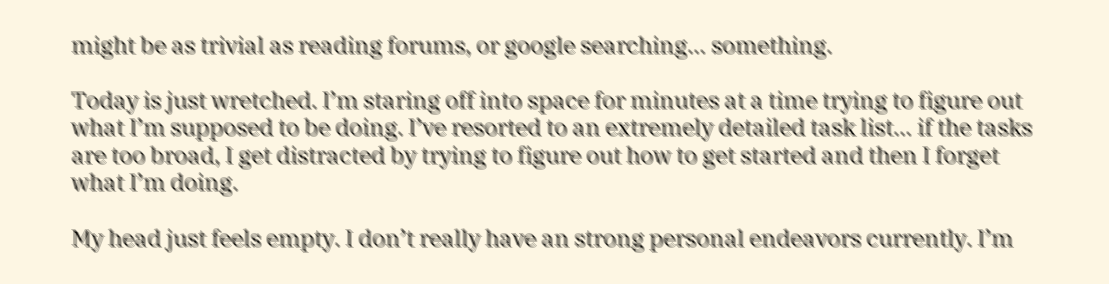might be as trivial as reading forums, or google searching… something.

Today is just wretched. I’m staring off into space for minutes at a time trying to figure out what I’m supposed to be doing. I’ve resorted to an extremely detailed task list… if the tasks are too broad, I get distracted by trying to figure out how to get started and then I forget what I’m doing.

My head just feels empty. I don’t really have an strong personal endeavors currently. I’m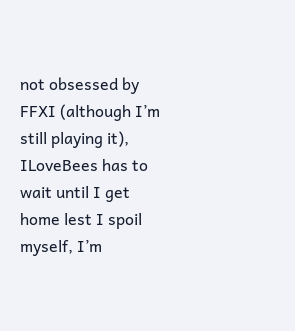not obsessed by FFXI (although I’m still playing it), ILoveBees has to wait until I get home lest I spoil myself, I’m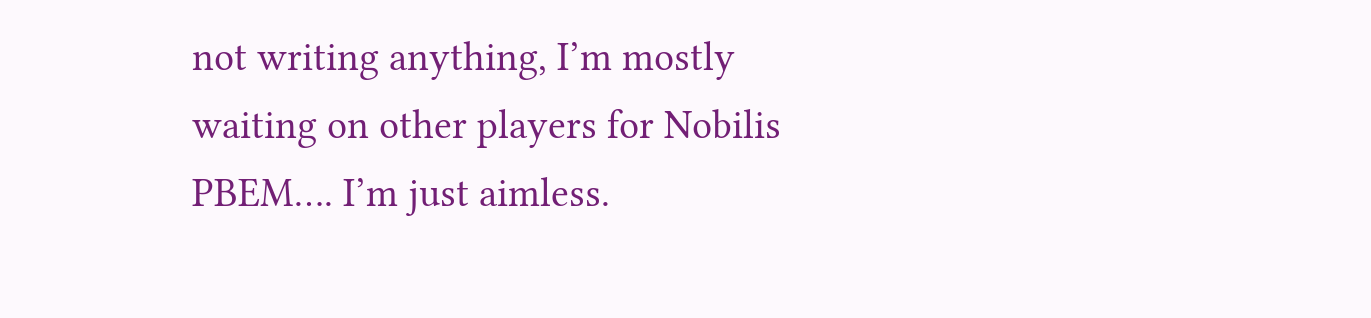not writing anything, I’m mostly waiting on other players for Nobilis PBEM…. I’m just aimless.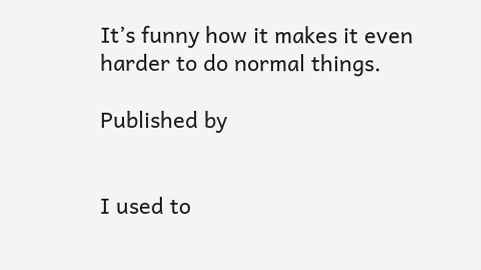It’s funny how it makes it even harder to do normal things.

Published by


I used to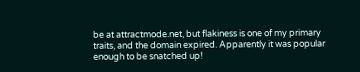be at attractmode.net, but flakiness is one of my primary traits, and the domain expired. Apparently it was popular enough to be snatched up!